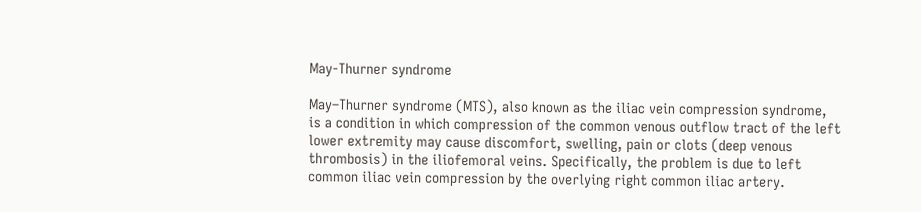May-Thurner syndrome

May–Thurner syndrome (MTS), also known as the iliac vein compression syndrome, is a condition in which compression of the common venous outflow tract of the left lower extremity may cause discomfort, swelling, pain or clots (deep venous thrombosis) in the iliofemoral veins. Specifically, the problem is due to left common iliac vein compression by the overlying right common iliac artery.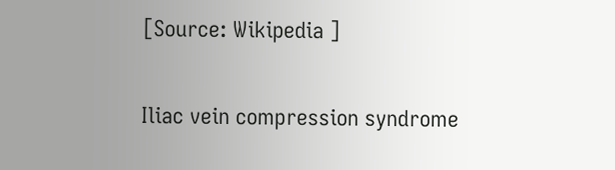[Source: Wikipedia ]

Iliac vein compression syndrome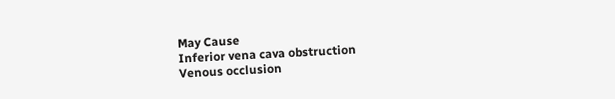May Cause
Inferior vena cava obstruction
Venous occlusion